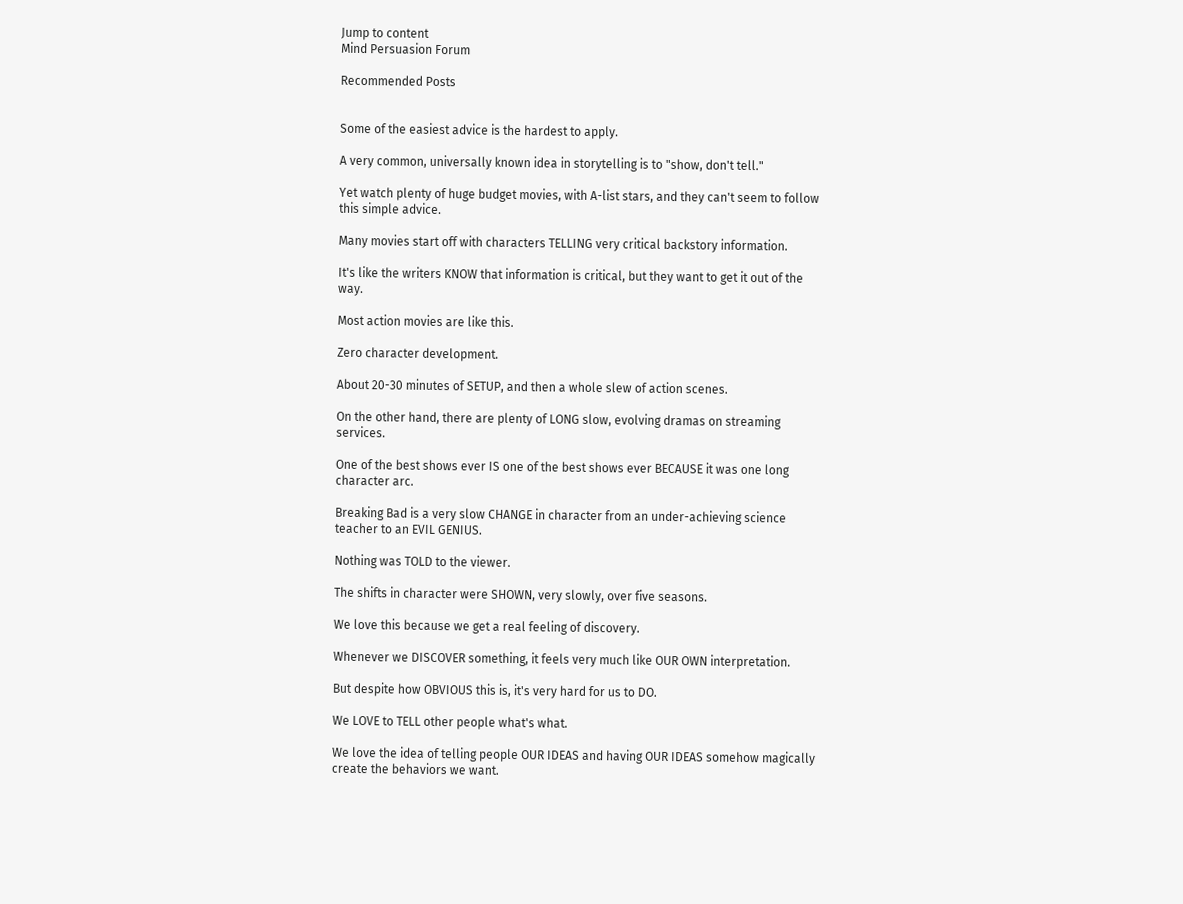Jump to content
Mind Persuasion Forum

Recommended Posts


Some of the easiest advice is the hardest to apply.

A very common, universally known idea in storytelling is to "show, don't tell."

Yet watch plenty of huge budget movies, with A-list stars, and they can't seem to follow this simple advice.

Many movies start off with characters TELLING very critical backstory information.

It's like the writers KNOW that information is critical, but they want to get it out of the way.

Most action movies are like this.

Zero character development.

About 20-30 minutes of SETUP, and then a whole slew of action scenes.

On the other hand, there are plenty of LONG slow, evolving dramas on streaming services.

One of the best shows ever IS one of the best shows ever BECAUSE it was one long character arc.

Breaking Bad is a very slow CHANGE in character from an under-achieving science teacher to an EVIL GENIUS.

Nothing was TOLD to the viewer.

The shifts in character were SHOWN, very slowly, over five seasons.

We love this because we get a real feeling of discovery.

Whenever we DISCOVER something, it feels very much like OUR OWN interpretation.

But despite how OBVIOUS this is, it's very hard for us to DO.

We LOVE to TELL other people what's what.

We love the idea of telling people OUR IDEAS and having OUR IDEAS somehow magically create the behaviors we want.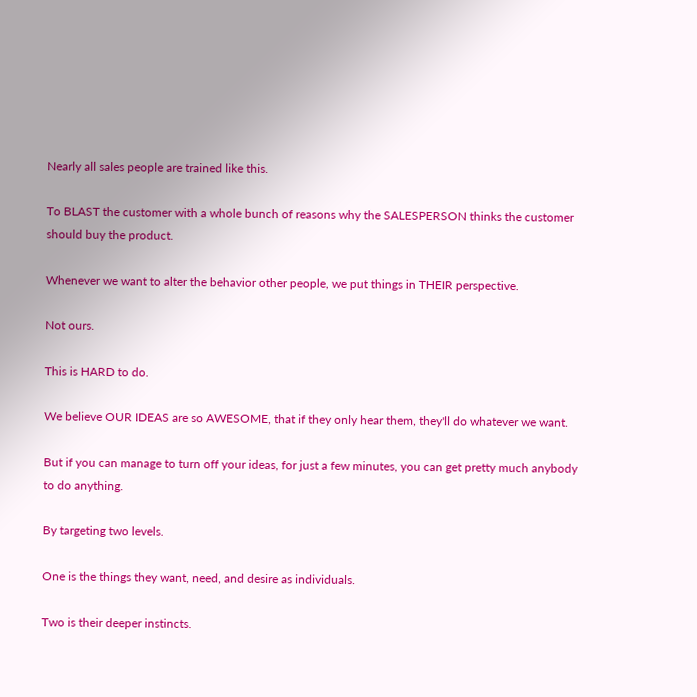Nearly all sales people are trained like this.

To BLAST the customer with a whole bunch of reasons why the SALESPERSON thinks the customer should buy the product.

Whenever we want to alter the behavior other people, we put things in THEIR perspective.

Not ours.

This is HARD to do.

We believe OUR IDEAS are so AWESOME, that if they only hear them, they'll do whatever we want.

But if you can manage to turn off your ideas, for just a few minutes, you can get pretty much anybody to do anything.

By targeting two levels.

One is the things they want, need, and desire as individuals.

Two is their deeper instincts.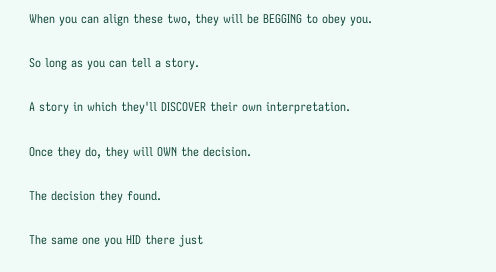When you can align these two, they will be BEGGING to obey you.

So long as you can tell a story.

A story in which they'll DISCOVER their own interpretation.

Once they do, they will OWN the decision.

The decision they found.

The same one you HID there just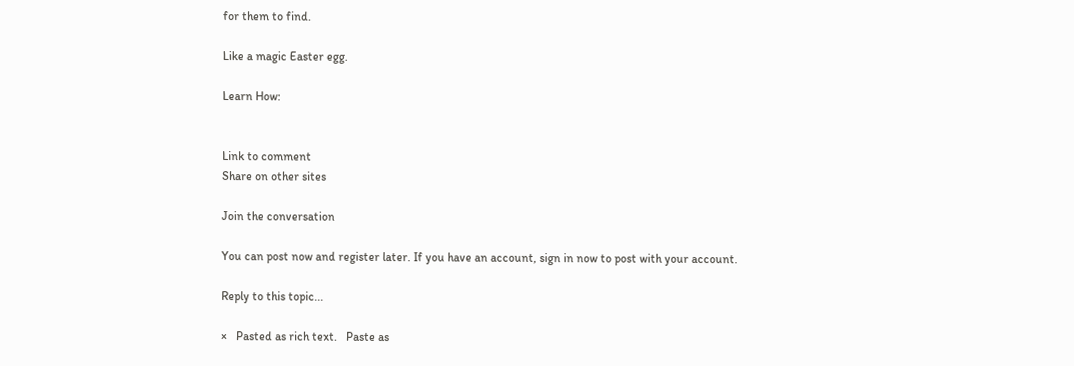for them to find.

Like a magic Easter egg.

Learn How:


Link to comment
Share on other sites

Join the conversation

You can post now and register later. If you have an account, sign in now to post with your account.

Reply to this topic...

×   Pasted as rich text.   Paste as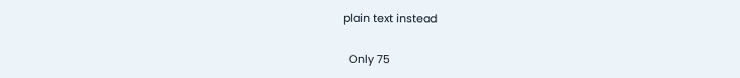plain text instead

  Only 75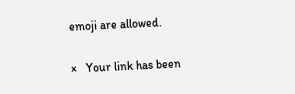emoji are allowed.

×   Your link has been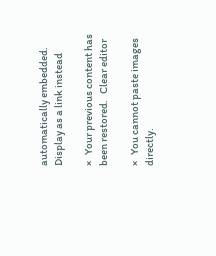automatically embedded.   Display as a link instead

×   Your previous content has been restored.   Clear editor

×   You cannot paste images directly.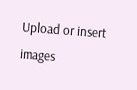Upload or insert images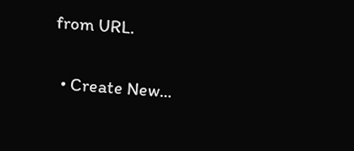from URL.

  • Create New...